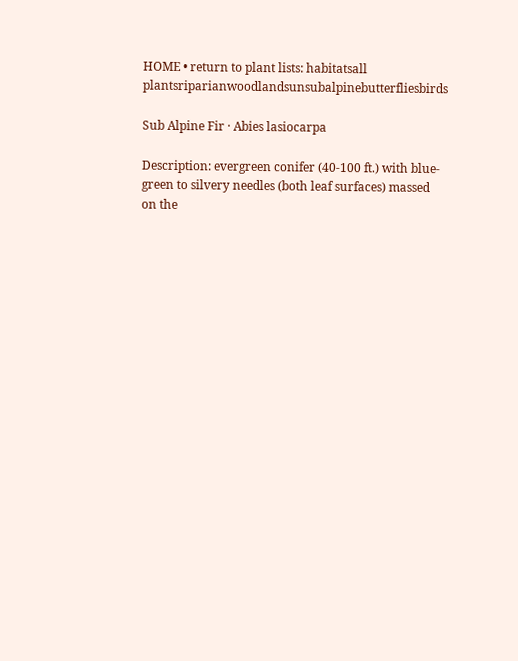HOME • return to plant lists: habitatsall plantsriparianwoodlandsunsubalpinebutterfliesbirds

Sub Alpine Fir · Abies lasiocarpa

Description: evergreen conifer (40-100 ft.) with blue-green to silvery needles (both leaf surfaces) massed on the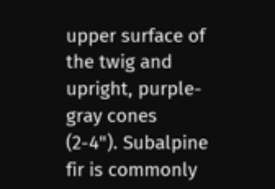upper surface of the twig and upright, purple-gray cones (2-4"). Subalpine fir is commonly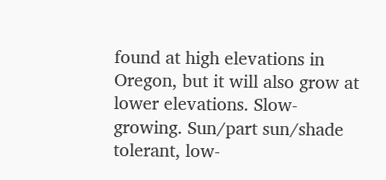found at high elevations in Oregon, but it will also grow at lower elevations. Slow-growing. Sun/part sun/shade tolerant, low-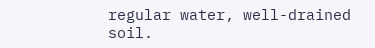regular water, well-drained soil.